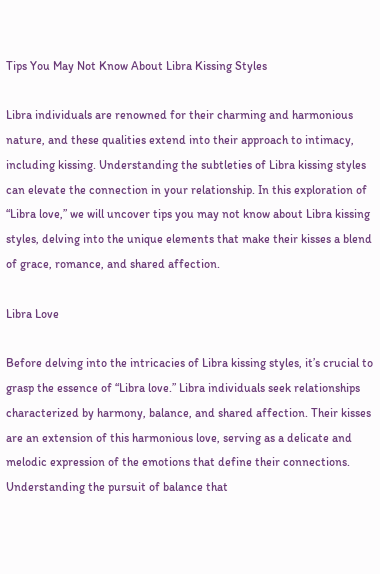Tips You May Not Know About Libra Kissing Styles

Libra individuals are renowned for their charming and harmonious nature, and these qualities extend into their approach to intimacy, including kissing. Understanding the subtleties of Libra kissing styles can elevate the connection in your relationship. In this exploration of “Libra love,” we will uncover tips you may not know about Libra kissing styles, delving into the unique elements that make their kisses a blend of grace, romance, and shared affection.

Libra Love

Before delving into the intricacies of Libra kissing styles, it’s crucial to grasp the essence of “Libra love.” Libra individuals seek relationships characterized by harmony, balance, and shared affection. Their kisses are an extension of this harmonious love, serving as a delicate and melodic expression of the emotions that define their connections. Understanding the pursuit of balance that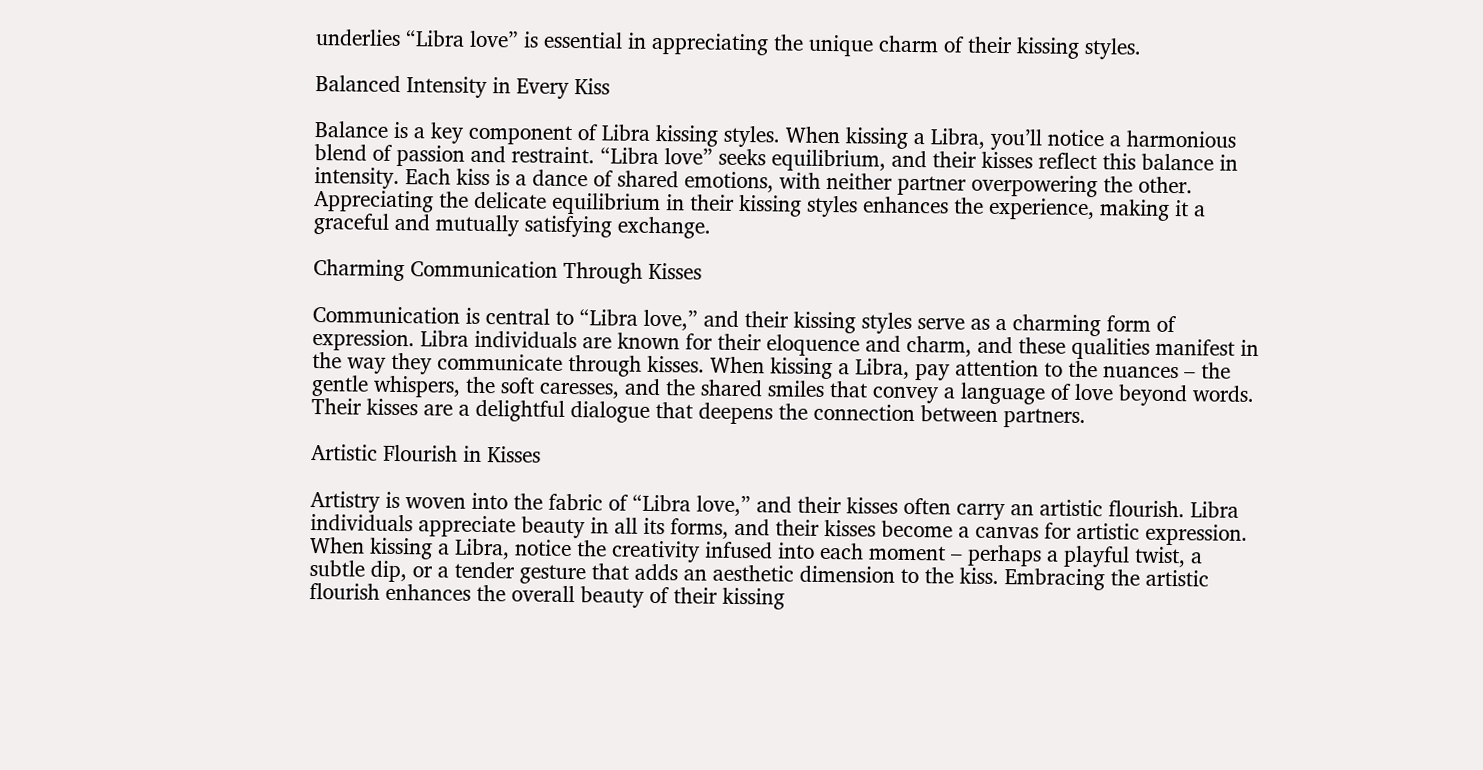underlies “Libra love” is essential in appreciating the unique charm of their kissing styles.

Balanced Intensity in Every Kiss

Balance is a key component of Libra kissing styles. When kissing a Libra, you’ll notice a harmonious blend of passion and restraint. “Libra love” seeks equilibrium, and their kisses reflect this balance in intensity. Each kiss is a dance of shared emotions, with neither partner overpowering the other. Appreciating the delicate equilibrium in their kissing styles enhances the experience, making it a graceful and mutually satisfying exchange.

Charming Communication Through Kisses

Communication is central to “Libra love,” and their kissing styles serve as a charming form of expression. Libra individuals are known for their eloquence and charm, and these qualities manifest in the way they communicate through kisses. When kissing a Libra, pay attention to the nuances – the gentle whispers, the soft caresses, and the shared smiles that convey a language of love beyond words. Their kisses are a delightful dialogue that deepens the connection between partners.

Artistic Flourish in Kisses

Artistry is woven into the fabric of “Libra love,” and their kisses often carry an artistic flourish. Libra individuals appreciate beauty in all its forms, and their kisses become a canvas for artistic expression. When kissing a Libra, notice the creativity infused into each moment – perhaps a playful twist, a subtle dip, or a tender gesture that adds an aesthetic dimension to the kiss. Embracing the artistic flourish enhances the overall beauty of their kissing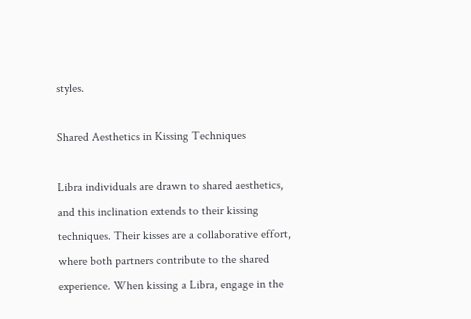styles.

Shared Aesthetics in Kissing Techniques

Libra individuals are drawn to shared aesthetics, and this inclination extends to their kissing techniques. Their kisses are a collaborative effort, where both partners contribute to the shared experience. When kissing a Libra, engage in the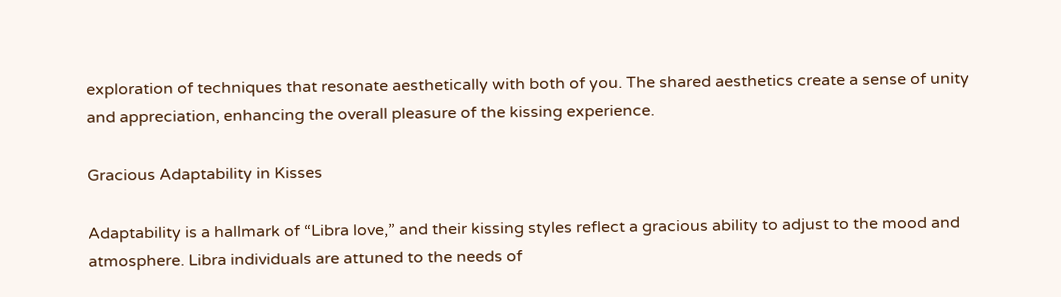exploration of techniques that resonate aesthetically with both of you. The shared aesthetics create a sense of unity and appreciation, enhancing the overall pleasure of the kissing experience.

Gracious Adaptability in Kisses

Adaptability is a hallmark of “Libra love,” and their kissing styles reflect a gracious ability to adjust to the mood and atmosphere. Libra individuals are attuned to the needs of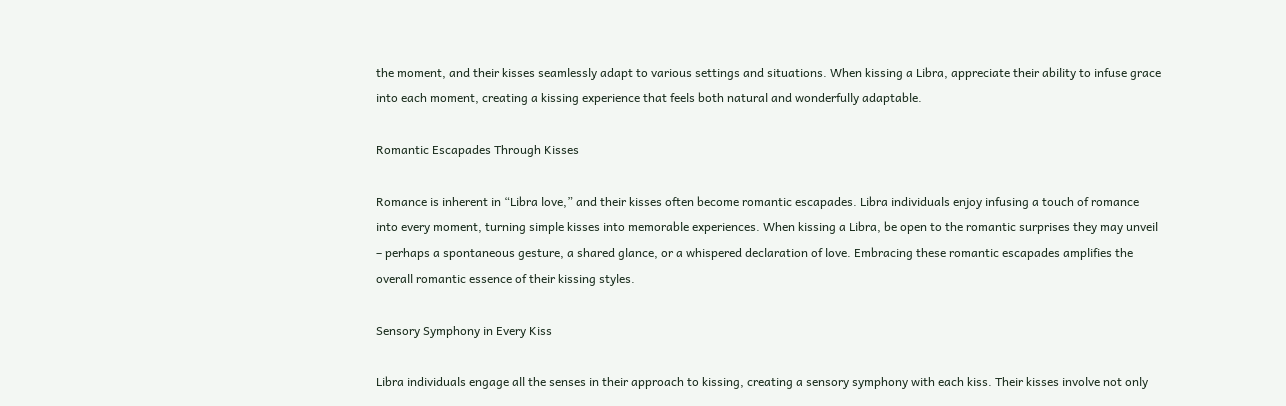the moment, and their kisses seamlessly adapt to various settings and situations. When kissing a Libra, appreciate their ability to infuse grace into each moment, creating a kissing experience that feels both natural and wonderfully adaptable.

Romantic Escapades Through Kisses

Romance is inherent in “Libra love,” and their kisses often become romantic escapades. Libra individuals enjoy infusing a touch of romance into every moment, turning simple kisses into memorable experiences. When kissing a Libra, be open to the romantic surprises they may unveil – perhaps a spontaneous gesture, a shared glance, or a whispered declaration of love. Embracing these romantic escapades amplifies the overall romantic essence of their kissing styles.

Sensory Symphony in Every Kiss

Libra individuals engage all the senses in their approach to kissing, creating a sensory symphony with each kiss. Their kisses involve not only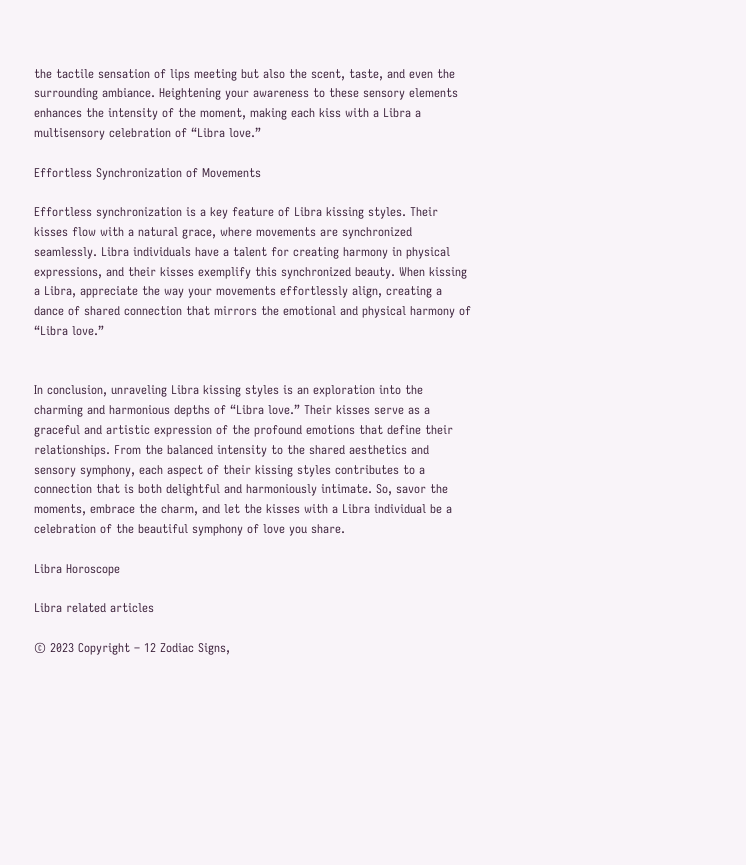the tactile sensation of lips meeting but also the scent, taste, and even the surrounding ambiance. Heightening your awareness to these sensory elements enhances the intensity of the moment, making each kiss with a Libra a multisensory celebration of “Libra love.”

Effortless Synchronization of Movements

Effortless synchronization is a key feature of Libra kissing styles. Their kisses flow with a natural grace, where movements are synchronized seamlessly. Libra individuals have a talent for creating harmony in physical expressions, and their kisses exemplify this synchronized beauty. When kissing a Libra, appreciate the way your movements effortlessly align, creating a dance of shared connection that mirrors the emotional and physical harmony of “Libra love.”


In conclusion, unraveling Libra kissing styles is an exploration into the charming and harmonious depths of “Libra love.” Their kisses serve as a graceful and artistic expression of the profound emotions that define their relationships. From the balanced intensity to the shared aesthetics and sensory symphony, each aspect of their kissing styles contributes to a connection that is both delightful and harmoniously intimate. So, savor the moments, embrace the charm, and let the kisses with a Libra individual be a celebration of the beautiful symphony of love you share.

Libra Horoscope

Libra related articles

© 2023 Copyright – 12 Zodiac Signs,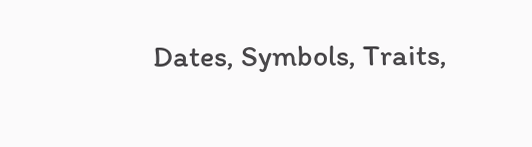Dates, Symbols, Traits,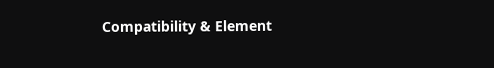Compatibility & Element